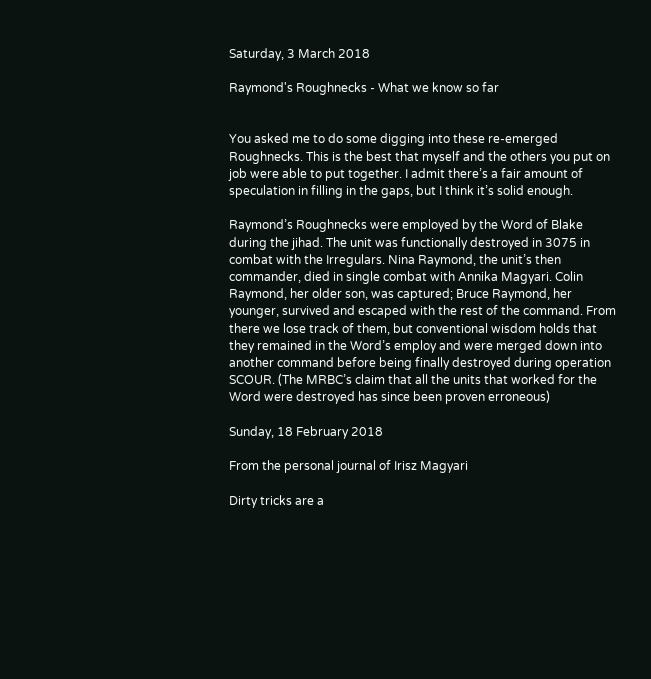Saturday, 3 March 2018

Raymond's Roughnecks - What we know so far


You asked me to do some digging into these re-emerged Roughnecks. This is the best that myself and the others you put on job were able to put together. I admit there’s a fair amount of speculation in filling in the gaps, but I think it’s solid enough.

Raymond’s Roughnecks were employed by the Word of Blake during the jihad. The unit was functionally destroyed in 3075 in combat with the Irregulars. Nina Raymond, the unit’s then commander, died in single combat with Annika Magyari. Colin Raymond, her older son, was captured; Bruce Raymond, her younger, survived and escaped with the rest of the command. From there we lose track of them, but conventional wisdom holds that they remained in the Word’s employ and were merged down into another command before being finally destroyed during operation SCOUR. (The MRBC’s claim that all the units that worked for the Word were destroyed has since been proven erroneous)

Sunday, 18 February 2018

From the personal journal of Irisz Magyari

Dirty tricks are a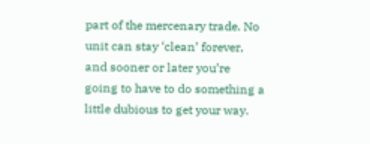part of the mercenary trade. No unit can stay ‘clean’ forever, and sooner or later you’re going to have to do something a little dubious to get your way.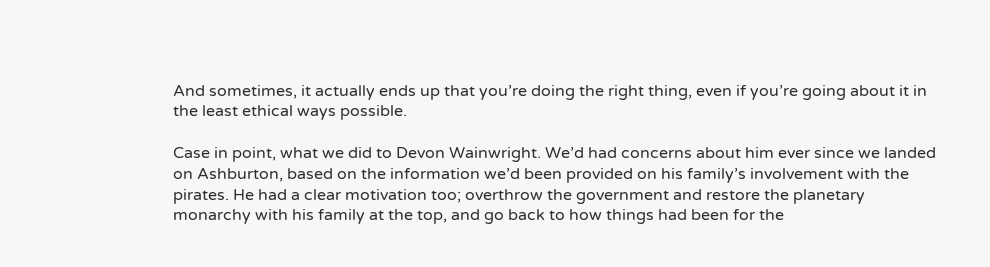And sometimes, it actually ends up that you’re doing the right thing, even if you’re going about it in the least ethical ways possible.

Case in point, what we did to Devon Wainwright. We’d had concerns about him ever since we landed on Ashburton, based on the information we’d been provided on his family’s involvement with the pirates. He had a clear motivation too; overthrow the government and restore the planetary monarchy with his family at the top, and go back to how things had been for the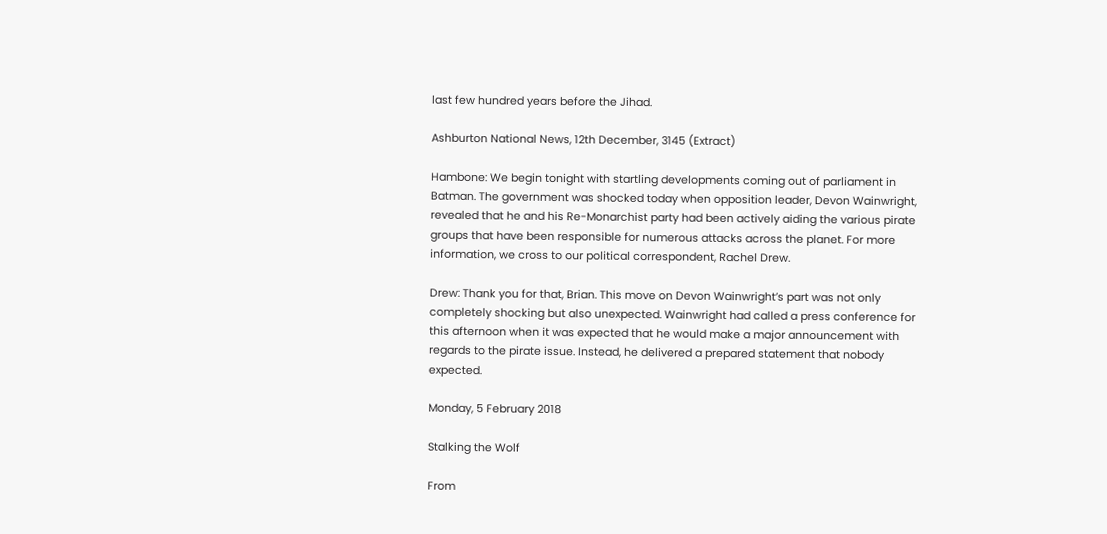last few hundred years before the Jihad.

Ashburton National News, 12th December, 3145 (Extract)

Hambone: We begin tonight with startling developments coming out of parliament in Batman. The government was shocked today when opposition leader, Devon Wainwright, revealed that he and his Re-Monarchist party had been actively aiding the various pirate groups that have been responsible for numerous attacks across the planet. For more information, we cross to our political correspondent, Rachel Drew.

Drew: Thank you for that, Brian. This move on Devon Wainwright’s part was not only completely shocking but also unexpected. Wainwright had called a press conference for this afternoon when it was expected that he would make a major announcement with regards to the pirate issue. Instead, he delivered a prepared statement that nobody expected.

Monday, 5 February 2018

Stalking the Wolf

From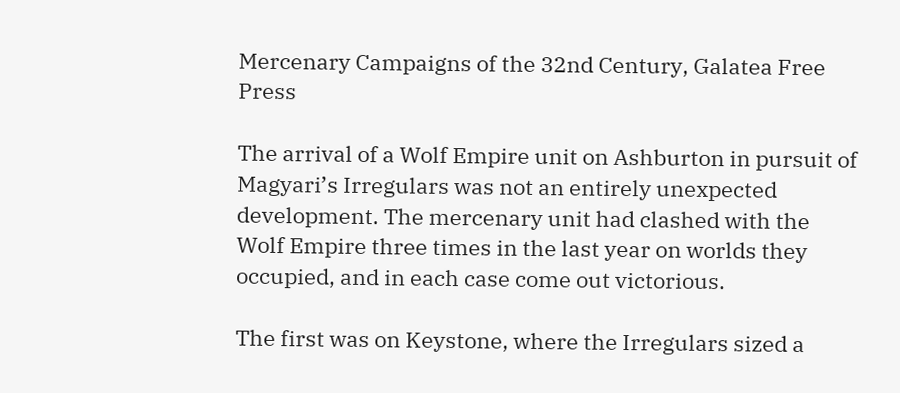Mercenary Campaigns of the 32nd Century, Galatea Free Press

The arrival of a Wolf Empire unit on Ashburton in pursuit of Magyari’s Irregulars was not an entirely unexpected development. The mercenary unit had clashed with the Wolf Empire three times in the last year on worlds they occupied, and in each case come out victorious.

The first was on Keystone, where the Irregulars sized a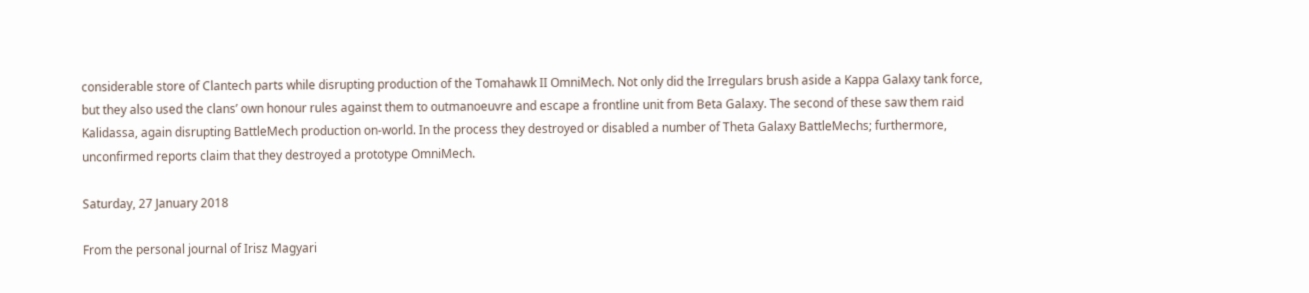considerable store of Clantech parts while disrupting production of the Tomahawk II OmniMech. Not only did the Irregulars brush aside a Kappa Galaxy tank force, but they also used the clans’ own honour rules against them to outmanoeuvre and escape a frontline unit from Beta Galaxy. The second of these saw them raid Kalidassa, again disrupting BattleMech production on-world. In the process they destroyed or disabled a number of Theta Galaxy BattleMechs; furthermore, unconfirmed reports claim that they destroyed a prototype OmniMech.

Saturday, 27 January 2018

From the personal journal of Irisz Magyari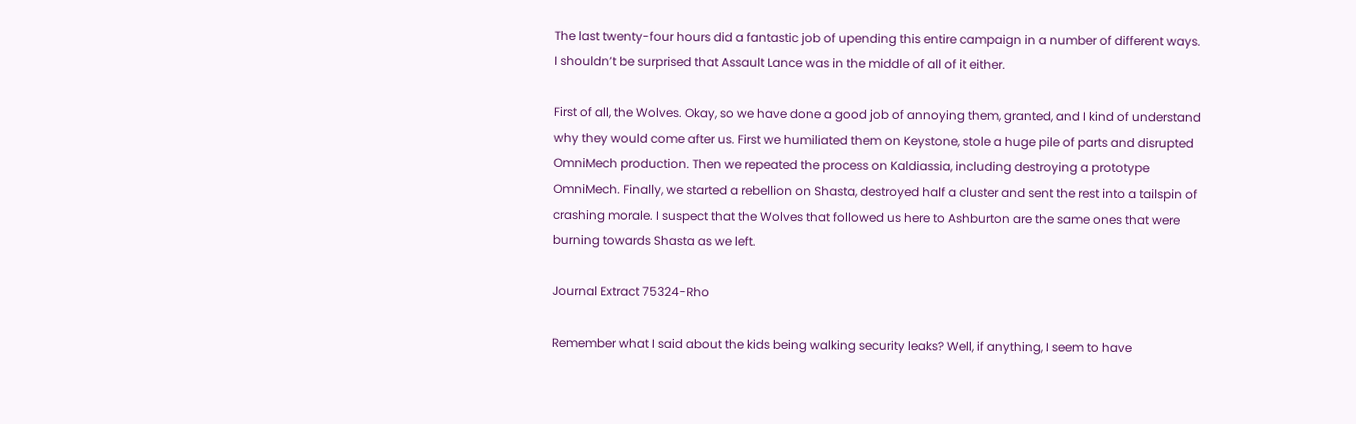The last twenty-four hours did a fantastic job of upending this entire campaign in a number of different ways. I shouldn’t be surprised that Assault Lance was in the middle of all of it either.

First of all, the Wolves. Okay, so we have done a good job of annoying them, granted, and I kind of understand why they would come after us. First we humiliated them on Keystone, stole a huge pile of parts and disrupted OmniMech production. Then we repeated the process on Kaldiassia, including destroying a prototype OmniMech. Finally, we started a rebellion on Shasta, destroyed half a cluster and sent the rest into a tailspin of crashing morale. I suspect that the Wolves that followed us here to Ashburton are the same ones that were burning towards Shasta as we left.

Journal Extract 75324-Rho

Remember what I said about the kids being walking security leaks? Well, if anything, I seem to have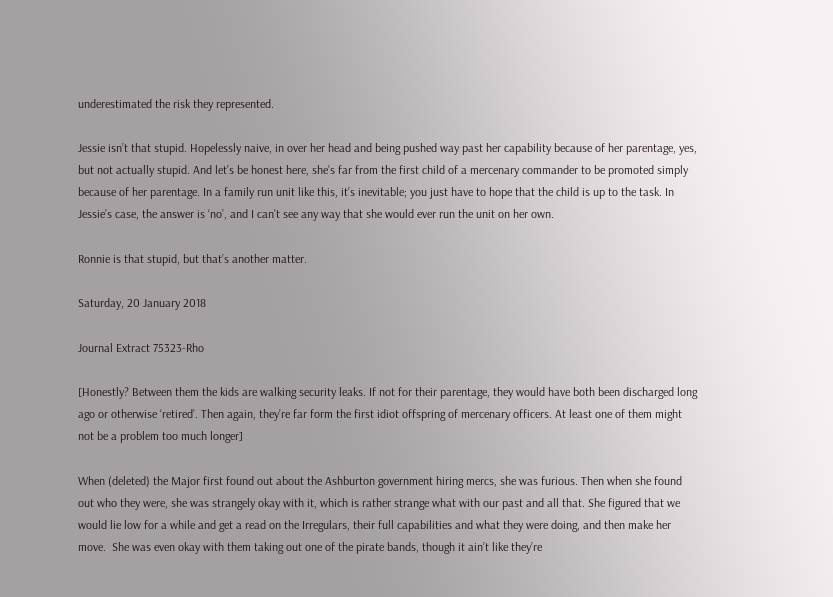underestimated the risk they represented.

Jessie isn’t that stupid. Hopelessly naive, in over her head and being pushed way past her capability because of her parentage, yes, but not actually stupid. And let’s be honest here, she’s far from the first child of a mercenary commander to be promoted simply because of her parentage. In a family run unit like this, it’s inevitable; you just have to hope that the child is up to the task. In Jessie’s case, the answer is ‘no’, and I can’t see any way that she would ever run the unit on her own.

Ronnie is that stupid, but that’s another matter.

Saturday, 20 January 2018

Journal Extract 75323-Rho

[Honestly? Between them the kids are walking security leaks. If not for their parentage, they would have both been discharged long ago or otherwise ‘retired’. Then again, they’re far form the first idiot offspring of mercenary officers. At least one of them might not be a problem too much longer]

When (deleted) the Major first found out about the Ashburton government hiring mercs, she was furious. Then when she found out who they were, she was strangely okay with it, which is rather strange what with our past and all that. She figured that we would lie low for a while and get a read on the Irregulars, their full capabilities and what they were doing, and then make her move.  She was even okay with them taking out one of the pirate bands, though it ain’t like they’re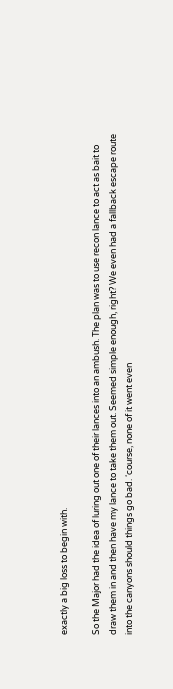exactly a big loss to begin with.

So the Major had the idea of luring out one of their lances into an ambush. The plan was to use recon lance to act as bait to draw them in and then have my lance to take them out. Seemed simple enough, right? We even had a fallback escape route into the canyons should things go bad. ‘course, none of it went even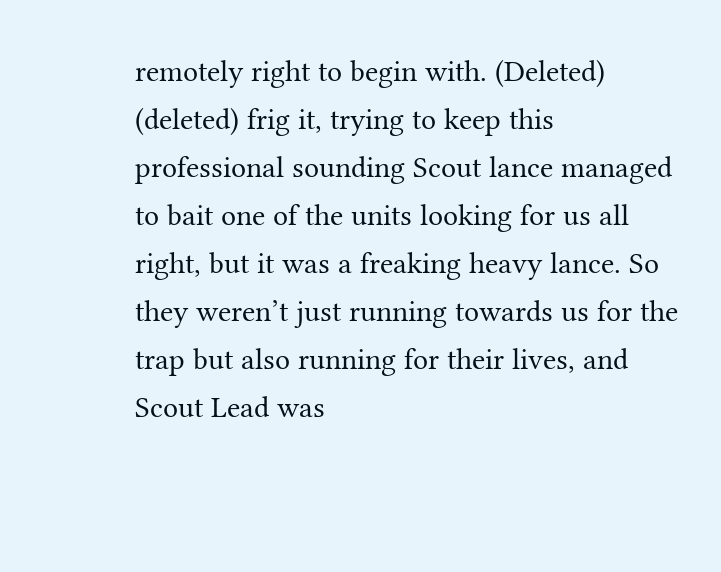remotely right to begin with. (Deleted) (deleted) frig it, trying to keep this professional sounding Scout lance managed to bait one of the units looking for us all right, but it was a freaking heavy lance. So they weren’t just running towards us for the trap but also running for their lives, and Scout Lead was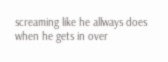screaming like he allways does when he gets in over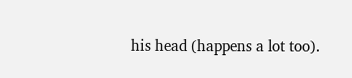his head (happens a lot too).